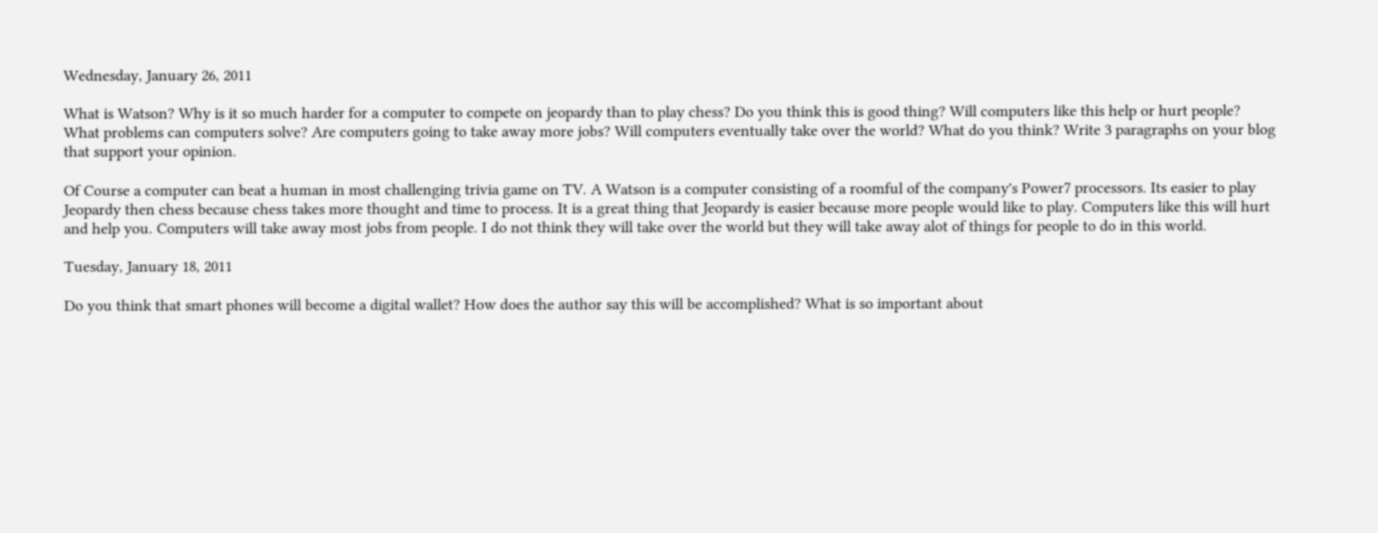Wednesday, January 26, 2011

What is Watson? Why is it so much harder for a computer to compete on jeopardy than to play chess? Do you think this is good thing? Will computers like this help or hurt people? What problems can computers solve? Are computers going to take away more jobs? Will computers eventually take over the world? What do you think? Write 3 paragraphs on your blog that support your opinion.

Of Course a computer can beat a human in most challenging trivia game on TV. A Watson is a computer consisting of a roomful of the company's Power7 processors. Its easier to play Jeopardy then chess because chess takes more thought and time to process. It is a great thing that Jeopardy is easier because more people would like to play. Computers like this will hurt and help you. Computers will take away most jobs from people. I do not think they will take over the world but they will take away alot of things for people to do in this world.

Tuesday, January 18, 2011

Do you think that smart phones will become a digital wallet? How does the author say this will be accomplished? What is so important about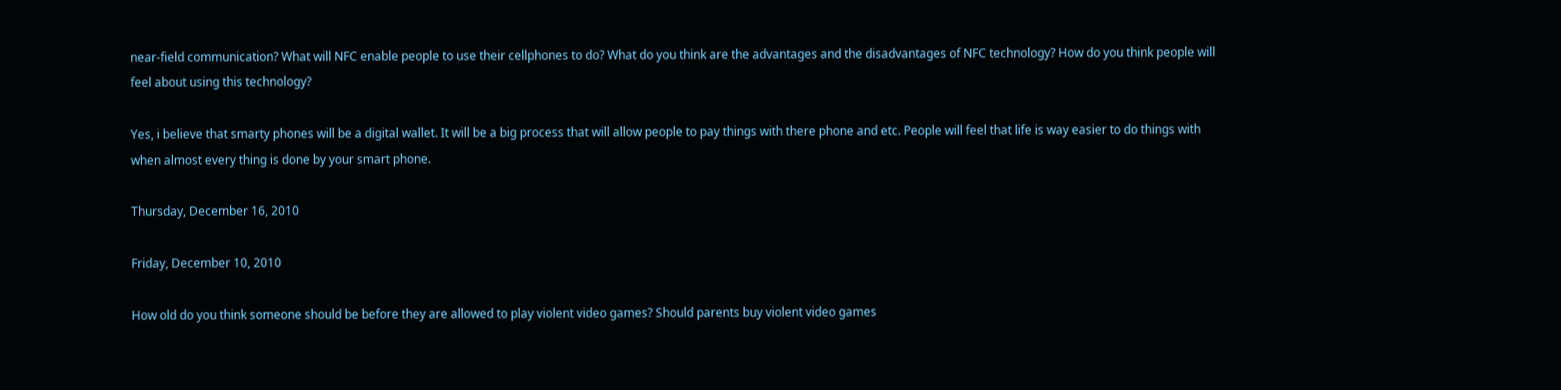near-field communication? What will NFC enable people to use their cellphones to do? What do you think are the advantages and the disadvantages of NFC technology? How do you think people will feel about using this technology?

Yes, i believe that smarty phones will be a digital wallet. It will be a big process that will allow people to pay things with there phone and etc. People will feel that life is way easier to do things with when almost every thing is done by your smart phone.

Thursday, December 16, 2010

Friday, December 10, 2010

How old do you think someone should be before they are allowed to play violent video games? Should parents buy violent video games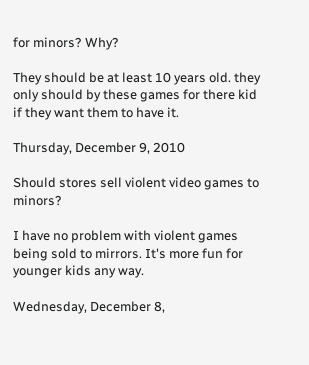for minors? Why?

They should be at least 10 years old. they only should by these games for there kid if they want them to have it.

Thursday, December 9, 2010

Should stores sell violent video games to minors?

I have no problem with violent games being sold to mirrors. It's more fun for younger kids any way.

Wednesday, December 8,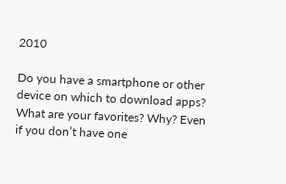2010

Do you have a smartphone or other device on which to download apps? What are your favorites? Why? Even if you don’t have one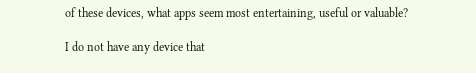of these devices, what apps seem most entertaining, useful or valuable?

I do not have any device that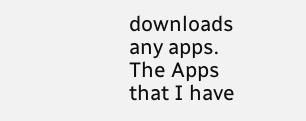downloads any apps. The Apps that I have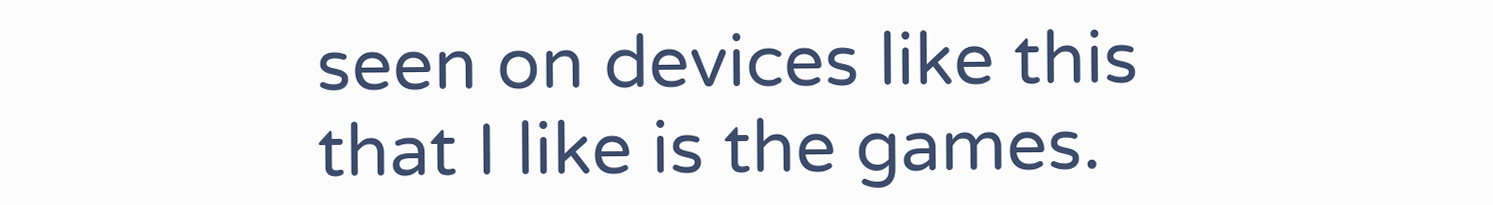seen on devices like this that I like is the games.